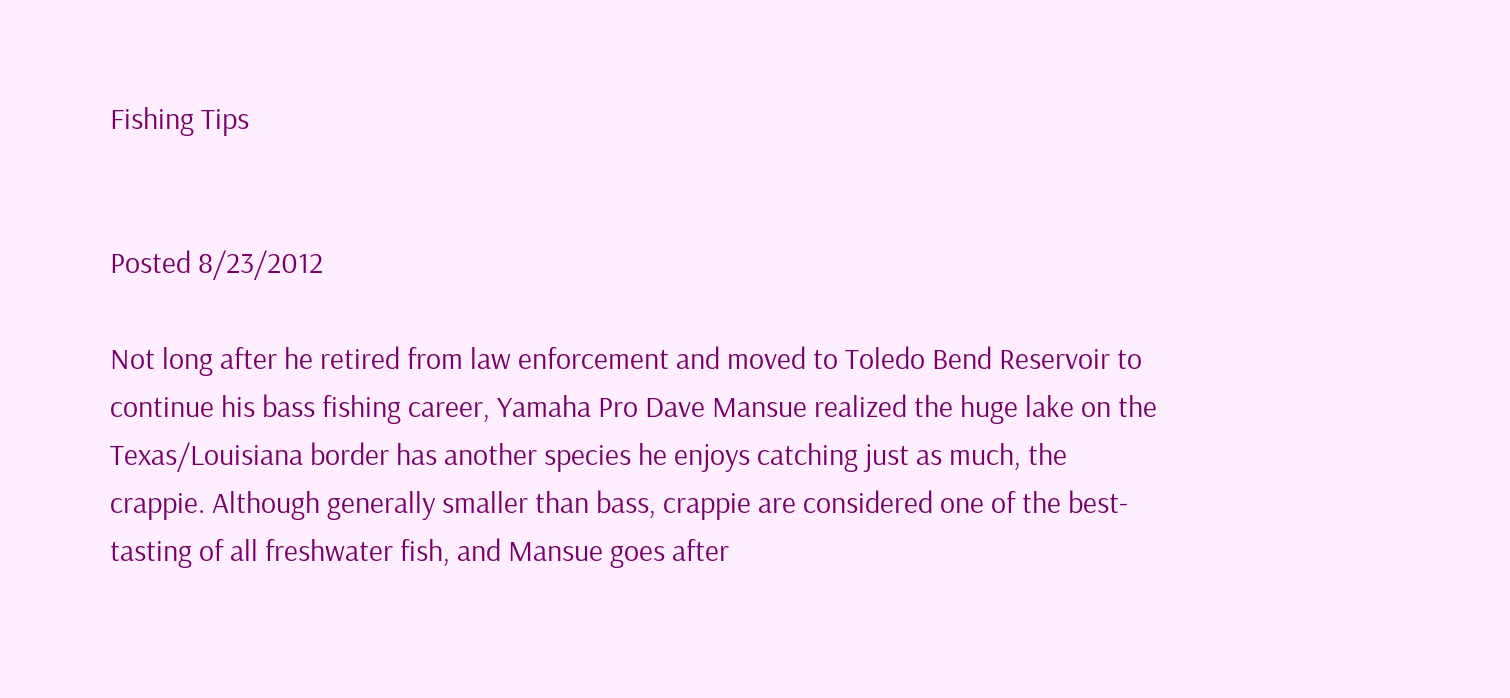Fishing Tips


Posted 8/23/2012

Not long after he retired from law enforcement and moved to Toledo Bend Reservoir to continue his bass fishing career, Yamaha Pro Dave Mansue realized the huge lake on the Texas/Louisiana border has another species he enjoys catching just as much, the crappie. Although generally smaller than bass, crappie are considered one of the best-tasting of all freshwater fish, and Mansue goes after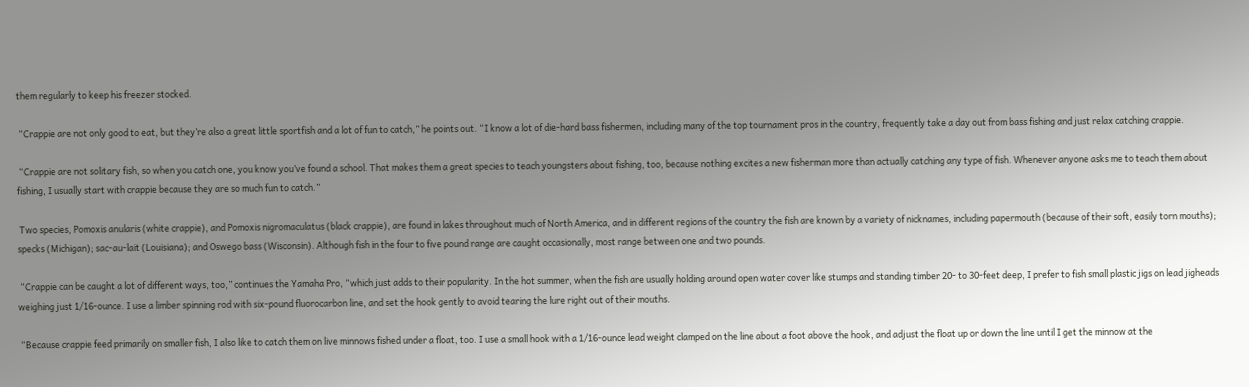them regularly to keep his freezer stocked.

 “Crappie are not only good to eat, but they’re also a great little sportfish and a lot of fun to catch,” he points out. “I know a lot of die-hard bass fishermen, including many of the top tournament pros in the country, frequently take a day out from bass fishing and just relax catching crappie.

 “Crappie are not solitary fish, so when you catch one, you know you’ve found a school. That makes them a great species to teach youngsters about fishing, too, because nothing excites a new fisherman more than actually catching any type of fish. Whenever anyone asks me to teach them about fishing, I usually start with crappie because they are so much fun to catch.”

 Two species, Pomoxis anularis (white crappie), and Pomoxis nigromaculatus (black crappie), are found in lakes throughout much of North America, and in different regions of the country the fish are known by a variety of nicknames, including papermouth (because of their soft, easily torn mouths); specks (Michigan); sac-au-lait (Louisiana); and Oswego bass (Wisconsin). Although fish in the four to five pound range are caught occasionally, most range between one and two pounds.

 “Crappie can be caught a lot of different ways, too,” continues the Yamaha Pro, “which just adds to their popularity. In the hot summer, when the fish are usually holding around open water cover like stumps and standing timber 20- to 30-feet deep, I prefer to fish small plastic jigs on lead jigheads weighing just 1/16-ounce. I use a limber spinning rod with six-pound fluorocarbon line, and set the hook gently to avoid tearing the lure right out of their mouths.

 “Because crappie feed primarily on smaller fish, I also like to catch them on live minnows fished under a float, too. I use a small hook with a 1/16-ounce lead weight clamped on the line about a foot above the hook, and adjust the float up or down the line until I get the minnow at the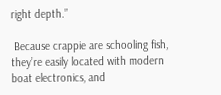right depth.”

 Because crappie are schooling fish, they’re easily located with modern boat electronics, and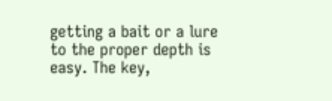getting a bait or a lure to the proper depth is easy. The key,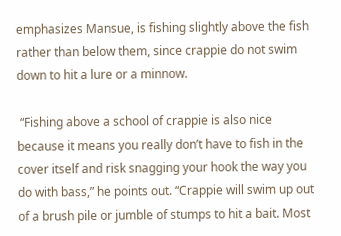emphasizes Mansue, is fishing slightly above the fish rather than below them, since crappie do not swim down to hit a lure or a minnow.

 “Fishing above a school of crappie is also nice because it means you really don’t have to fish in the cover itself and risk snagging your hook the way you do with bass,” he points out. “Crappie will swim up out of a brush pile or jumble of stumps to hit a bait. Most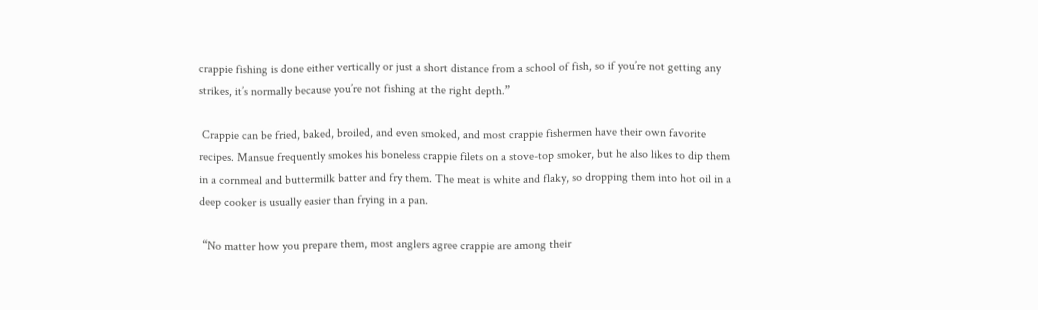crappie fishing is done either vertically or just a short distance from a school of fish, so if you’re not getting any strikes, it’s normally because you’re not fishing at the right depth.”

 Crappie can be fried, baked, broiled, and even smoked, and most crappie fishermen have their own favorite recipes. Mansue frequently smokes his boneless crappie filets on a stove-top smoker, but he also likes to dip them in a cornmeal and buttermilk batter and fry them. The meat is white and flaky, so dropping them into hot oil in a deep cooker is usually easier than frying in a pan.

 “No matter how you prepare them, most anglers agree crappie are among their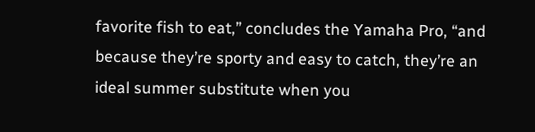favorite fish to eat,” concludes the Yamaha Pro, “and because they’re sporty and easy to catch, they’re an ideal summer substitute when you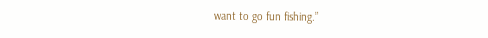want to go fun fishing.”